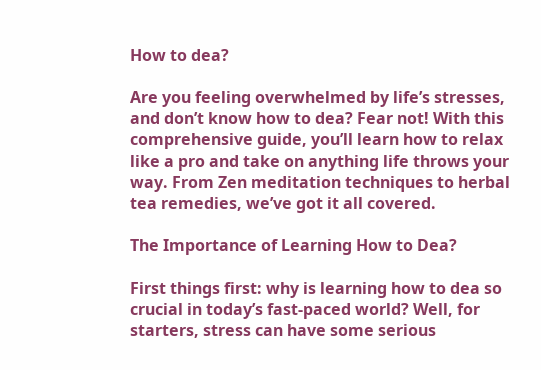How to dea?

Are you feeling overwhelmed by life’s stresses, and don’t know how to dea? Fear not! With this comprehensive guide, you’ll learn how to relax like a pro and take on anything life throws your way. From Zen meditation techniques to herbal tea remedies, we’ve got it all covered.

The Importance of Learning How to Dea?

First things first: why is learning how to dea so crucial in today’s fast-paced world? Well, for starters, stress can have some serious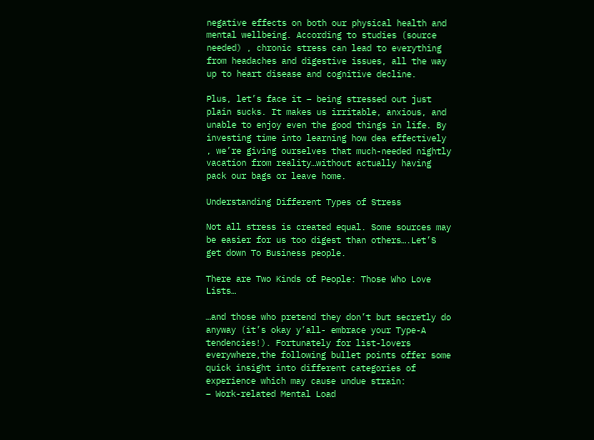negative effects on both our physical health and mental wellbeing. According to studies (source needed) , chronic stress can lead to everything from headaches and digestive issues, all the way up to heart disease and cognitive decline.

Plus, let’s face it – being stressed out just plain sucks. It makes us irritable, anxious, and unable to enjoy even the good things in life. By investing time into learning how dea effectively , we’re giving ourselves that much-needed nightly vacation from reality…without actually having pack our bags or leave home.

Understanding Different Types of Stress

Not all stress is created equal. Some sources may be easier for us too digest than others….Let’S get down To Business people.

There are Two Kinds of People: Those Who Love Lists…

…and those who pretend they don’t but secretly do anyway (it’s okay y’all- embrace your Type-A tendencies!). Fortunately for list-lovers everywhere,the following bullet points offer some quick insight into different categories of experience which may cause undue strain:
– Work-related Mental Load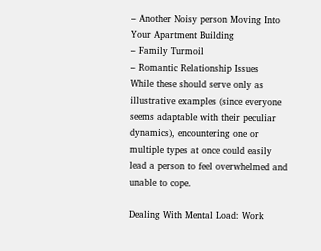– Another Noisy person Moving Into Your Apartment Building
– Family Turmoil
– Romantic Relationship Issues
While these should serve only as illustrative examples (since everyone seems adaptable with their peculiar dynamics), encountering one or multiple types at once could easily lead a person to feel overwhelmed and unable to cope.

Dealing With Mental Load: Work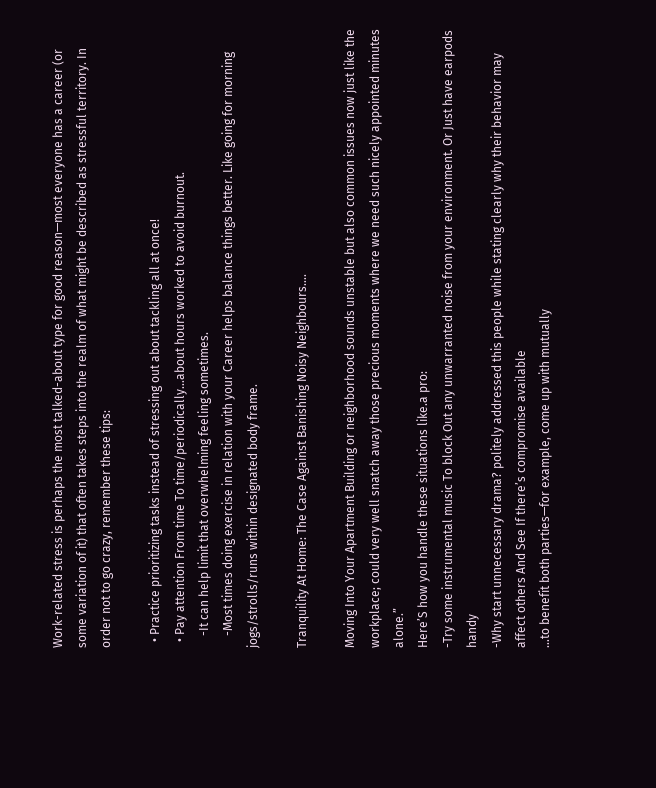Work-related stress is perhaps the most talked-about type for good reason—most everyone has a career (or some variation of it) that often takes steps into the realm of what might be described as stressful territory. In order not to go crazy, remember these tips:

  • Practice prioritizing tasks instead of stressing out about tackling all at once!
  • Pay attention From time To time/periodically…about hours worked to avoid burnout.
    -It can help limit that overwhelming feeling sometimes.
    -Most times doing exercise in relation with your Career helps balance things better. Like going for morning jogs/strolls/runs within designated body frame.

Tranquility At Home: The Case Against Banishing Noisy Neighbours….

Moving Into Your Apartment Building or neighborhood sounds unstable but also common issues now just like the workplace; could very well snatch away those precious moments where we need such nicely appointed minutes alone.”
Here’S how you handle these situations like.a pro:
-Try some instrumental music To block Out any unwarranted noise from your environment. Or Just have earpods handy
-Why start unnecessary drama? politely addressed this people while stating clearly why their behavior may affect others And See If there’s compromise available
…to benefit both parties—for example, come up with mutually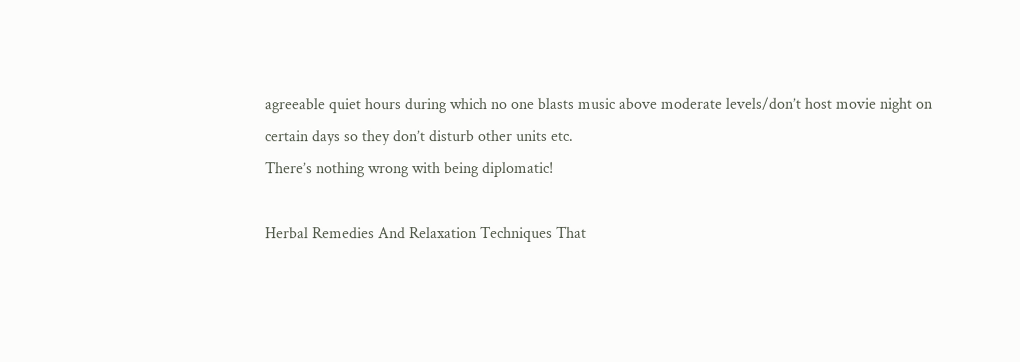agreeable quiet hours during which no one blasts music above moderate levels/don’t host movie night on certain days so they don’t disturb other units etc.
There’s nothing wrong with being diplomatic!

Herbal Remedies And Relaxation Techniques That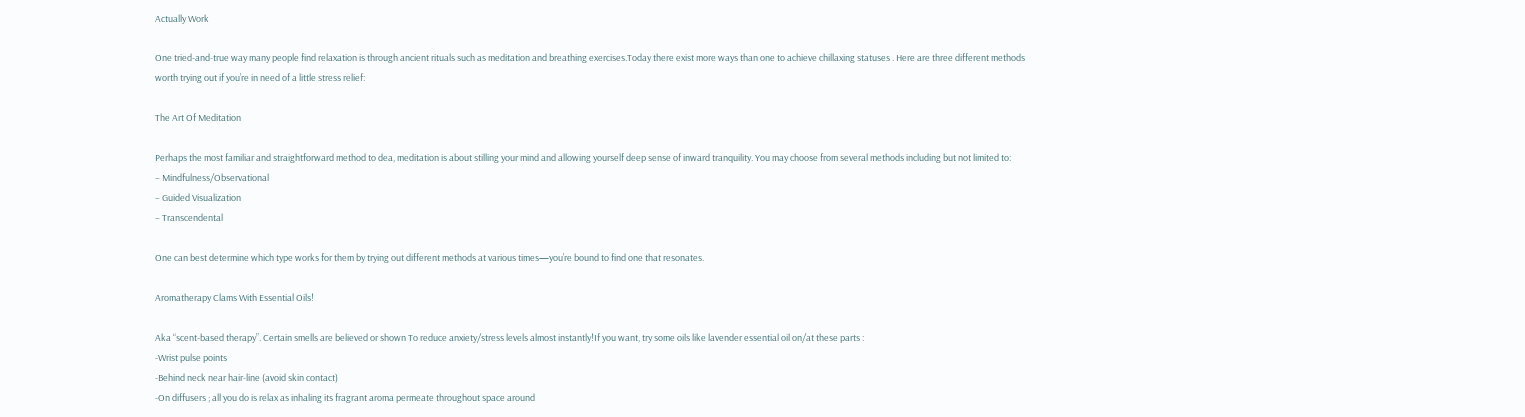Actually Work

One tried-and-true way many people find relaxation is through ancient rituals such as meditation and breathing exercises.Today there exist more ways than one to achieve chillaxing statuses . Here are three different methods worth trying out if you’re in need of a little stress relief:

The Art Of Meditation

Perhaps the most familiar and straightforward method to dea, meditation is about stilling your mind and allowing yourself deep sense of inward tranquility. You may choose from several methods including but not limited to:
– Mindfulness/Observational
– Guided Visualization
– Transcendental

One can best determine which type works for them by trying out different methods at various times—you’re bound to find one that resonates.

Aromatherapy Clams With Essential Oils!

Aka “scent-based therapy”. Certain smells are believed or shown To reduce anxiety/stress levels almost instantly!If you want, try some oils like lavender essential oil on/at these parts :
-Wrist pulse points
-Behind neck near hair-line (avoid skin contact)
-On diffusers ; all you do is relax as inhaling its fragrant aroma permeate throughout space around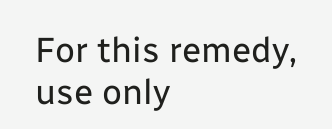For this remedy, use only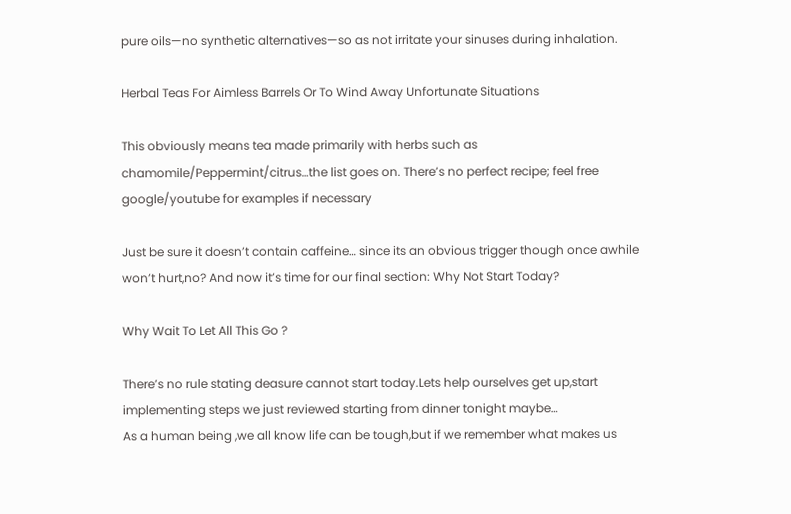pure oils—no synthetic alternatives—so as not irritate your sinuses during inhalation.

Herbal Teas For Aimless Barrels Or To Wind Away Unfortunate Situations

This obviously means tea made primarily with herbs such as chamomile/Peppermint/citrus…the list goes on. There’s no perfect recipe; feel free google/youtube for examples if necessary

Just be sure it doesn’t contain caffeine… since its an obvious trigger though once awhile won’t hurt,no? And now it’s time for our final section: Why Not Start Today?

Why Wait To Let All This Go ?

There’s no rule stating deasure cannot start today.Lets help ourselves get up,start implementing steps we just reviewed starting from dinner tonight maybe…
As a human being ,we all know life can be tough,but if we remember what makes us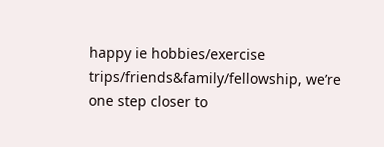happy ie hobbies/exercise trips/friends&family/fellowship, we’re one step closer to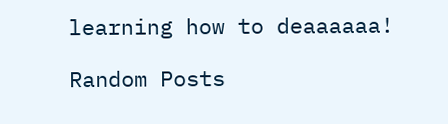learning how to deaaaaaa!

Random Posts